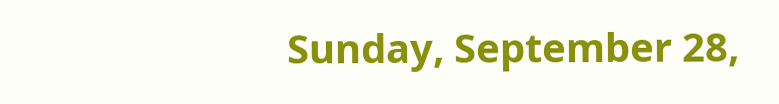Sunday, September 28,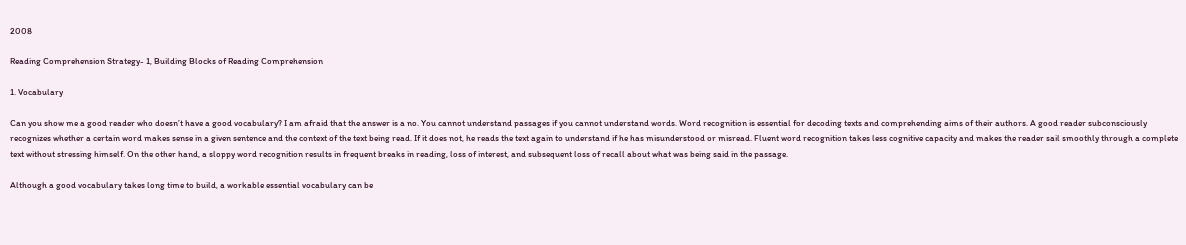2008

Reading Comprehension Strategy- 1, Building Blocks of Reading Comprehension

1. Vocabulary

Can you show me a good reader who doesn’t have a good vocabulary? I am afraid that the answer is a no. You cannot understand passages if you cannot understand words. Word recognition is essential for decoding texts and comprehending aims of their authors. A good reader subconsciously recognizes whether a certain word makes sense in a given sentence and the context of the text being read. If it does not, he reads the text again to understand if he has misunderstood or misread. Fluent word recognition takes less cognitive capacity and makes the reader sail smoothly through a complete text without stressing himself. On the other hand, a sloppy word recognition results in frequent breaks in reading, loss of interest, and subsequent loss of recall about what was being said in the passage.

Although a good vocabulary takes long time to build, a workable essential vocabulary can be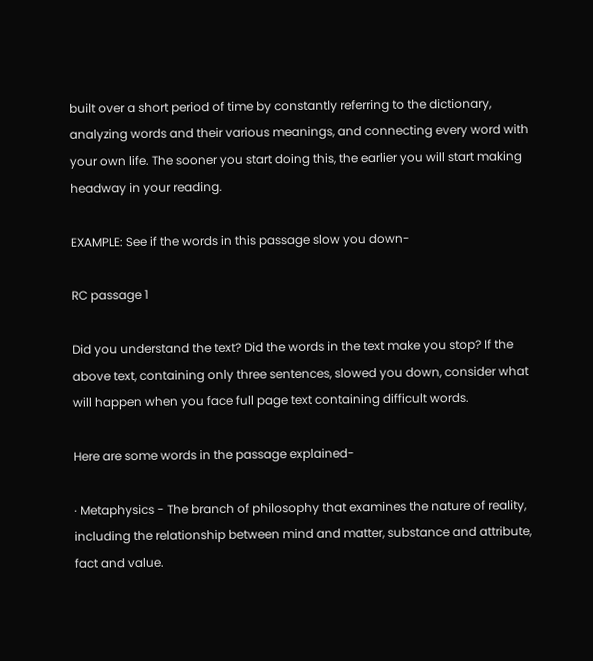built over a short period of time by constantly referring to the dictionary, analyzing words and their various meanings, and connecting every word with your own life. The sooner you start doing this, the earlier you will start making headway in your reading.

EXAMPLE: See if the words in this passage slow you down-

RC passage 1

Did you understand the text? Did the words in the text make you stop? If the above text, containing only three sentences, slowed you down, consider what will happen when you face full page text containing difficult words.

Here are some words in the passage explained-

· Metaphysics - The branch of philosophy that examines the nature of reality, including the relationship between mind and matter, substance and attribute, fact and value.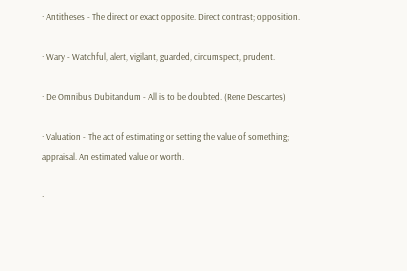· Antitheses - The direct or exact opposite. Direct contrast; opposition.

· Wary - Watchful, alert, vigilant, guarded, circumspect, prudent.

· De Omnibus Dubitandum - All is to be doubted. (Rene Descartes)

· Valuation - The act of estimating or setting the value of something; appraisal. An estimated value or worth.

·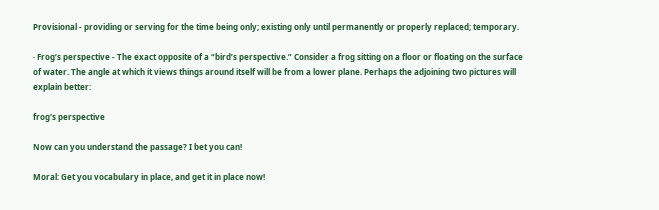Provisional - providing or serving for the time being only; existing only until permanently or properly replaced; temporary.

· Frog’s perspective - The exact opposite of a “bird’s perspective.” Consider a frog sitting on a floor or floating on the surface of water. The angle at which it views things around itself will be from a lower plane. Perhaps the adjoining two pictures will explain better:

frog's perspective

Now can you understand the passage? I bet you can!

Moral: Get you vocabulary in place, and get it in place now!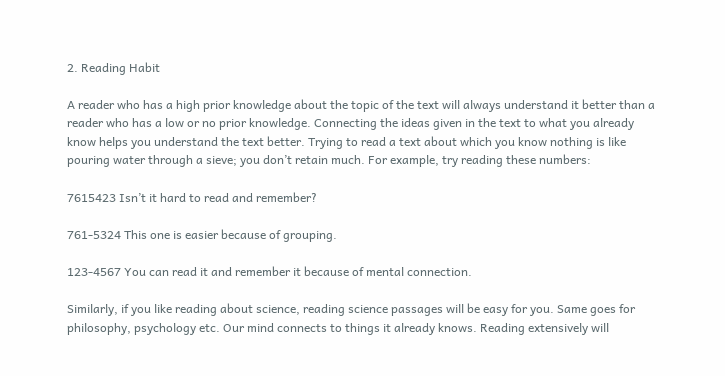2. Reading Habit

A reader who has a high prior knowledge about the topic of the text will always understand it better than a reader who has a low or no prior knowledge. Connecting the ideas given in the text to what you already know helps you understand the text better. Trying to read a text about which you know nothing is like pouring water through a sieve; you don’t retain much. For example, try reading these numbers:

7615423 Isn’t it hard to read and remember?

761-5324 This one is easier because of grouping.

123-4567 You can read it and remember it because of mental connection.

Similarly, if you like reading about science, reading science passages will be easy for you. Same goes for philosophy, psychology etc. Our mind connects to things it already knows. Reading extensively will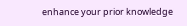enhance your prior knowledge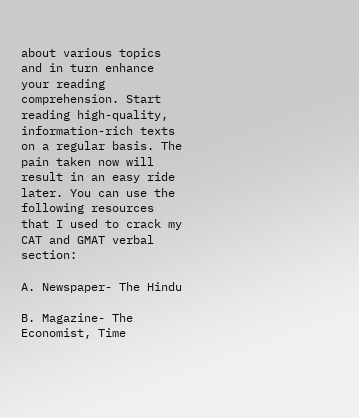about various topics and in turn enhance your reading comprehension. Start reading high-quality, information-rich texts on a regular basis. The pain taken now will result in an easy ride later. You can use the following resources that I used to crack my CAT and GMAT verbal section:

A. Newspaper- The Hindu

B. Magazine- The Economist, Time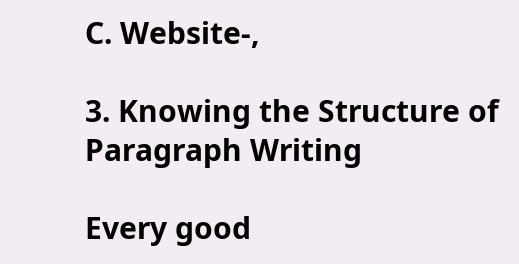C. Website-,

3. Knowing the Structure of Paragraph Writing

Every good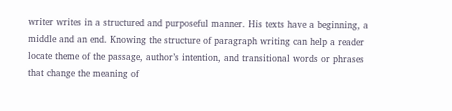writer writes in a structured and purposeful manner. His texts have a beginning, a middle and an end. Knowing the structure of paragraph writing can help a reader locate theme of the passage, author’s intention, and transitional words or phrases that change the meaning of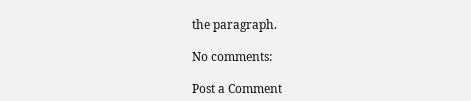the paragraph.

No comments:

Post a Comment